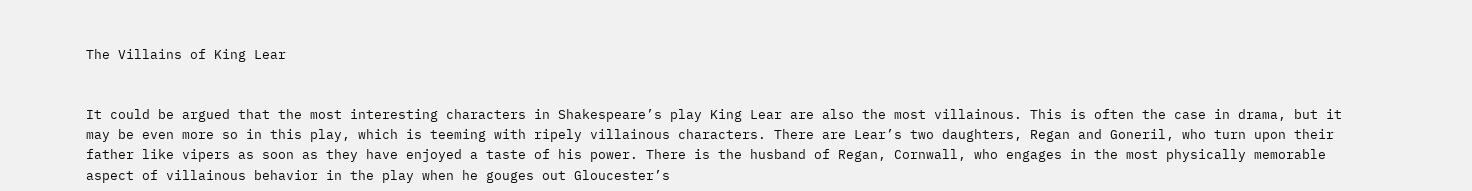The Villains of King Lear


It could be argued that the most interesting characters in Shakespeare’s play King Lear are also the most villainous. This is often the case in drama, but it may be even more so in this play, which is teeming with ripely villainous characters. There are Lear’s two daughters, Regan and Goneril, who turn upon their father like vipers as soon as they have enjoyed a taste of his power. There is the husband of Regan, Cornwall, who engages in the most physically memorable aspect of villainous behavior in the play when he gouges out Gloucester’s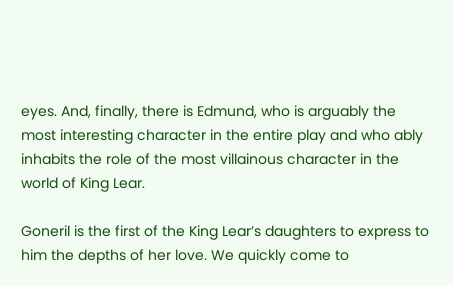eyes. And, finally, there is Edmund, who is arguably the most interesting character in the entire play and who ably inhabits the role of the most villainous character in the world of King Lear.

Goneril is the first of the King Lear’s daughters to express to him the depths of her love. We quickly come to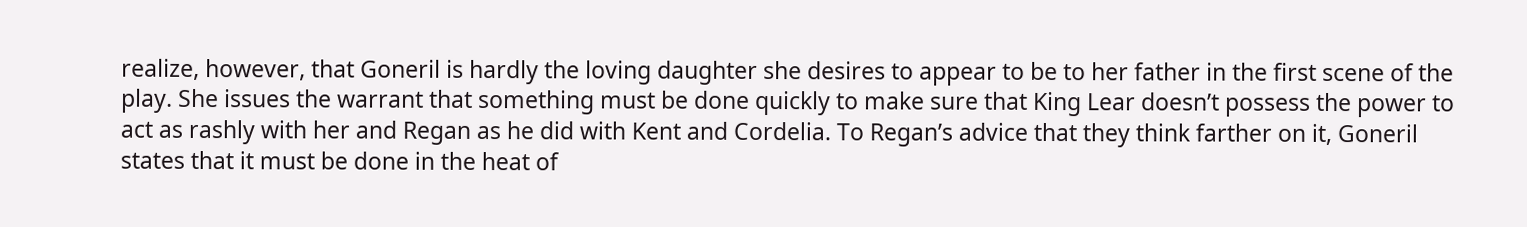realize, however, that Goneril is hardly the loving daughter she desires to appear to be to her father in the first scene of the play. She issues the warrant that something must be done quickly to make sure that King Lear doesn’t possess the power to act as rashly with her and Regan as he did with Kent and Cordelia. To Regan’s advice that they think farther on it, Goneril states that it must be done in the heat of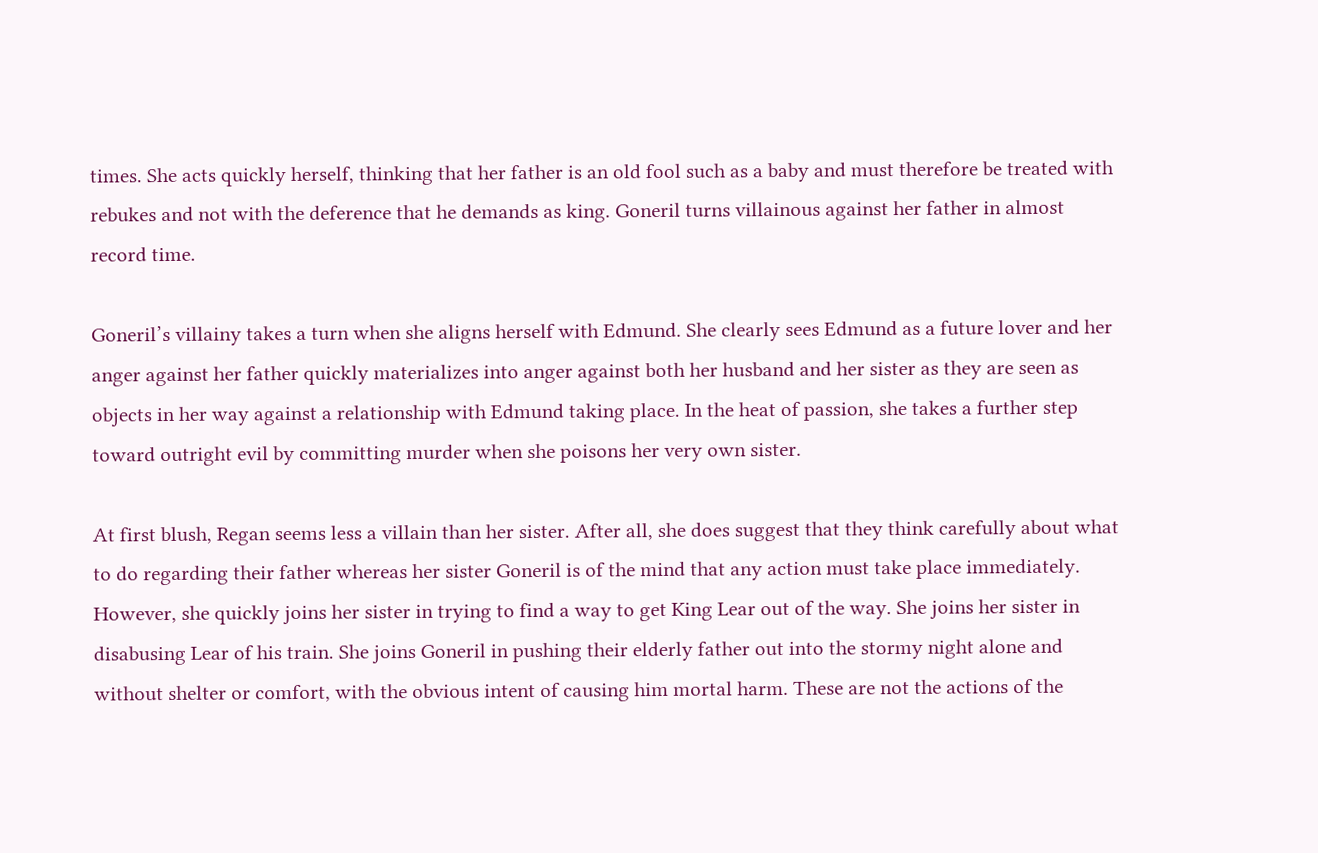times. She acts quickly herself, thinking that her father is an old fool such as a baby and must therefore be treated with rebukes and not with the deference that he demands as king. Goneril turns villainous against her father in almost record time.

Goneril’s villainy takes a turn when she aligns herself with Edmund. She clearly sees Edmund as a future lover and her anger against her father quickly materializes into anger against both her husband and her sister as they are seen as objects in her way against a relationship with Edmund taking place. In the heat of passion, she takes a further step toward outright evil by committing murder when she poisons her very own sister.

At first blush, Regan seems less a villain than her sister. After all, she does suggest that they think carefully about what to do regarding their father whereas her sister Goneril is of the mind that any action must take place immediately. However, she quickly joins her sister in trying to find a way to get King Lear out of the way. She joins her sister in disabusing Lear of his train. She joins Goneril in pushing their elderly father out into the stormy night alone and without shelter or comfort, with the obvious intent of causing him mortal harm. These are not the actions of the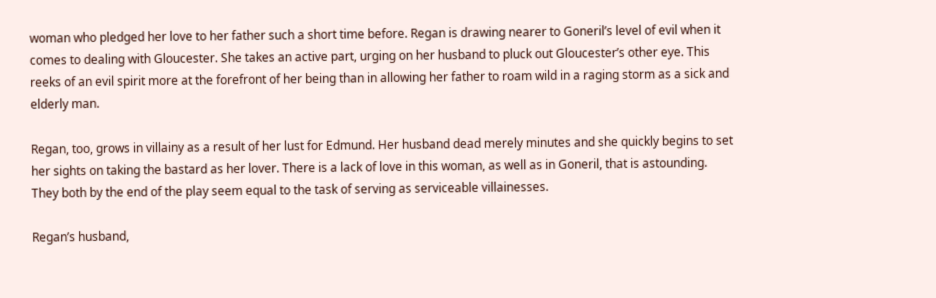woman who pledged her love to her father such a short time before. Regan is drawing nearer to Goneril’s level of evil when it comes to dealing with Gloucester. She takes an active part, urging on her husband to pluck out Gloucester’s other eye. This reeks of an evil spirit more at the forefront of her being than in allowing her father to roam wild in a raging storm as a sick and elderly man.

Regan, too, grows in villainy as a result of her lust for Edmund. Her husband dead merely minutes and she quickly begins to set her sights on taking the bastard as her lover. There is a lack of love in this woman, as well as in Goneril, that is astounding. They both by the end of the play seem equal to the task of serving as serviceable villainesses.

Regan’s husband,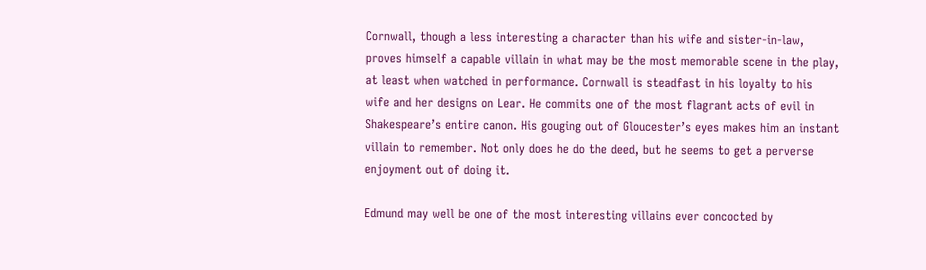Cornwall, though a less interesting a character than his wife and sister-in-law, proves himself a capable villain in what may be the most memorable scene in the play, at least when watched in performance. Cornwall is steadfast in his loyalty to his wife and her designs on Lear. He commits one of the most flagrant acts of evil in Shakespeare’s entire canon. His gouging out of Gloucester’s eyes makes him an instant villain to remember. Not only does he do the deed, but he seems to get a perverse enjoyment out of doing it.

Edmund may well be one of the most interesting villains ever concocted by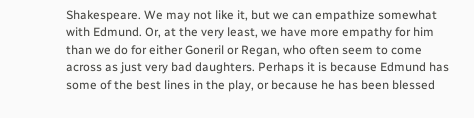Shakespeare. We may not like it, but we can empathize somewhat with Edmund. Or, at the very least, we have more empathy for him than we do for either Goneril or Regan, who often seem to come across as just very bad daughters. Perhaps it is because Edmund has some of the best lines in the play, or because he has been blessed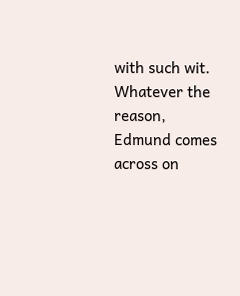with such wit. Whatever the reason, Edmund comes across on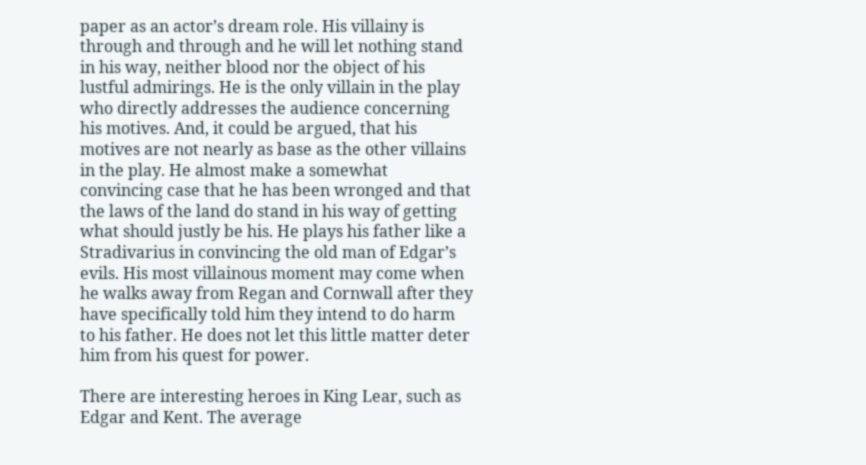paper as an actor’s dream role. His villainy is through and through and he will let nothing stand in his way, neither blood nor the object of his lustful admirings. He is the only villain in the play who directly addresses the audience concerning his motives. And, it could be argued, that his motives are not nearly as base as the other villains in the play. He almost make a somewhat convincing case that he has been wronged and that the laws of the land do stand in his way of getting what should justly be his. He plays his father like a Stradivarius in convincing the old man of Edgar’s evils. His most villainous moment may come when he walks away from Regan and Cornwall after they have specifically told him they intend to do harm to his father. He does not let this little matter deter him from his quest for power.

There are interesting heroes in King Lear, such as Edgar and Kent. The average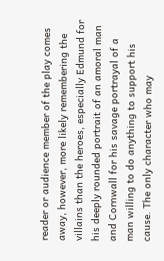reader or audience member of the play comes away, however, more likely remembering the villains than the heroes, especially Edmund for his deeply rounded portrait of an amoral man and Cornwall for his savage portrayal of a man willing to do anything to support his cause. The only character who may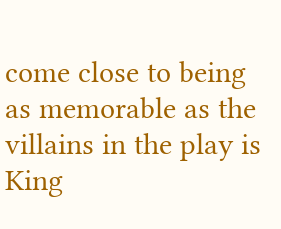come close to being as memorable as the villains in the play is King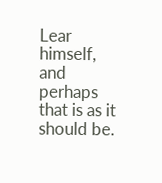Lear himself, and perhaps that is as it should be.